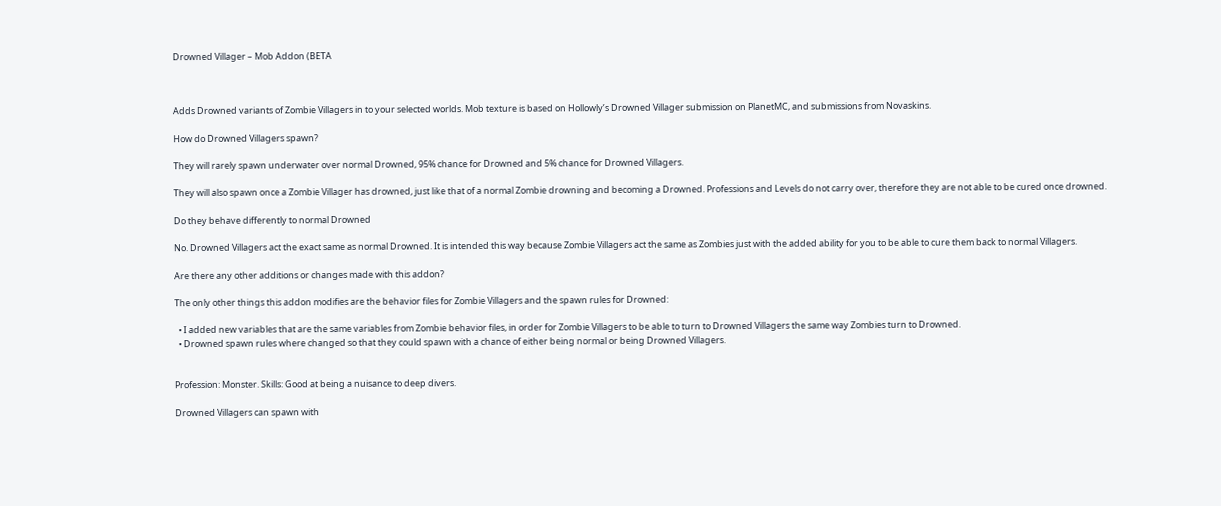Drowned Villager – Mob Addon (BETA



Adds Drowned variants of Zombie Villagers in to your selected worlds. Mob texture is based on Hollowly’s Drowned Villager submission on PlanetMC, and submissions from Novaskins.

How do Drowned Villagers spawn?

They will rarely spawn underwater over normal Drowned, 95% chance for Drowned and 5% chance for Drowned Villagers.

They will also spawn once a Zombie Villager has drowned, just like that of a normal Zombie drowning and becoming a Drowned. Professions and Levels do not carry over, therefore they are not able to be cured once drowned.

Do they behave differently to normal Drowned

No. Drowned Villagers act the exact same as normal Drowned. It is intended this way because Zombie Villagers act the same as Zombies just with the added ability for you to be able to cure them back to normal Villagers.

Are there any other additions or changes made with this addon?

The only other things this addon modifies are the behavior files for Zombie Villagers and the spawn rules for Drowned:

  • I added new variables that are the same variables from Zombie behavior files, in order for Zombie Villagers to be able to turn to Drowned Villagers the same way Zombies turn to Drowned.
  • Drowned spawn rules where changed so that they could spawn with a chance of either being normal or being Drowned Villagers.


Profession: Monster. Skills: Good at being a nuisance to deep divers.

Drowned Villagers can spawn with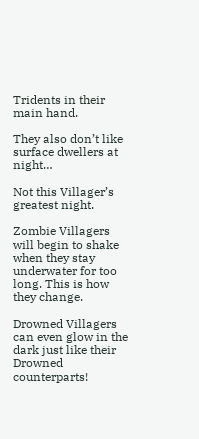Tridents in their main hand.

They also don’t like surface dwellers at night…

Not this Villager’s greatest night.

Zombie Villagers will begin to shake when they stay underwater for too long. This is how they change.

Drowned Villagers can even glow in the dark just like their Drowned counterparts!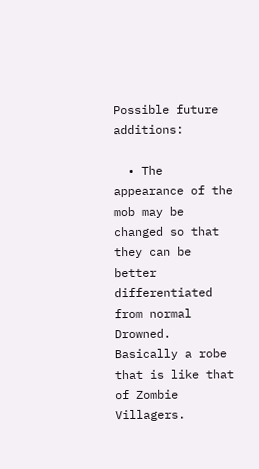Possible future additions:

  • The appearance of the mob may be changed so that they can be better differentiated from normal Drowned. Basically a robe that is like that of Zombie Villagers.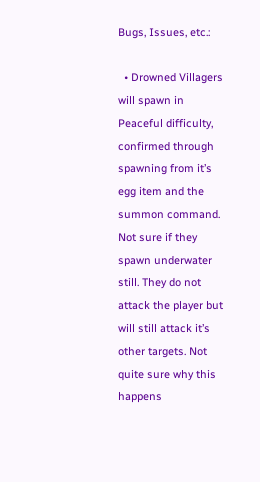Bugs, Issues, etc.:

  • Drowned Villagers will spawn in Peaceful difficulty, confirmed through spawning from it’s egg item and the summon command. Not sure if they spawn underwater still. They do not attack the player but will still attack it’s other targets. Not quite sure why this happens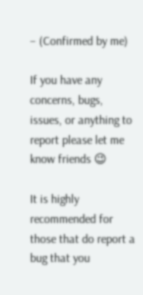– (Confirmed by me)

If you have any concerns, bugs, issues, or anything to report please let me know friends 😉

It is highly recommended for those that do report a bug that you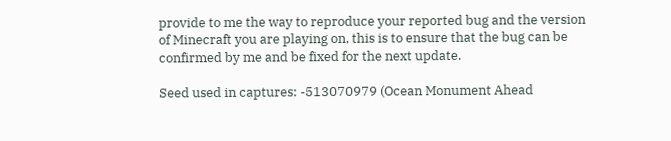provide to me the way to reproduce your reported bug and the version of Minecraft you are playing on, this is to ensure that the bug can be confirmed by me and be fixed for the next update.

Seed used in captures: -513070979 (Ocean Monument Ahead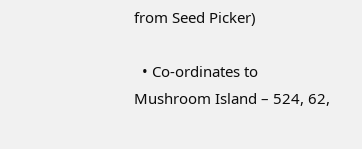from Seed Picker)

  • Co-ordinates to Mushroom Island – 524, 62,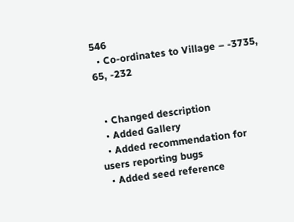546
  • Co-ordinates to Village – -3735, 65, -232


  • Changed description
  • Added Gallery
  • Added recommendation for users reporting bugs
  • Added seed reference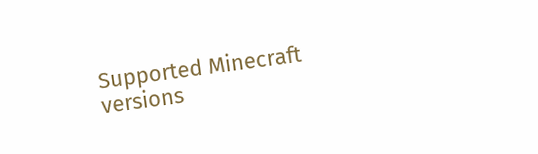Supported Minecraft versions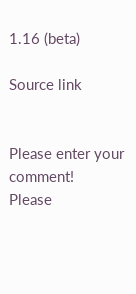1.16 (beta)

Source link


Please enter your comment!
Please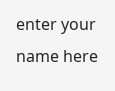enter your name here